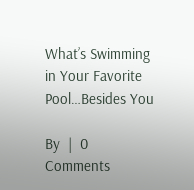What’s Swimming in Your Favorite Pool…Besides You

By  |  0 Comments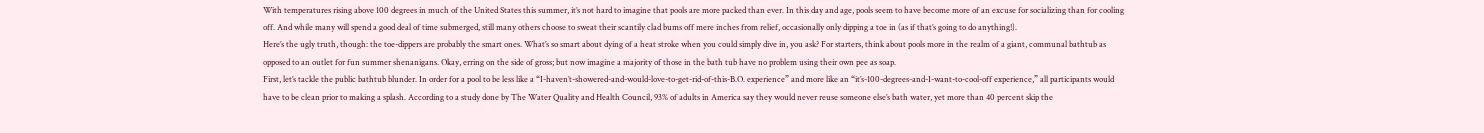With temperatures rising above 100 degrees in much of the United States this summer, it’s not hard to imagine that pools are more packed than ever. In this day and age, pools seem to have become more of an excuse for socializing than for cooling off. And while many will spend a good deal of time submerged, still many others choose to sweat their scantily clad bums off mere inches from relief, occasionally only dipping a toe in (as if that’s going to do anything!).
Here’s the ugly truth, though: the toe-dippers are probably the smart ones. What’s so smart about dying of a heat stroke when you could simply dive in, you ask? For starters, think about pools more in the realm of a giant, communal bathtub as opposed to an outlet for fun summer shenanigans. Okay, erring on the side of gross; but now imagine a majority of those in the bath tub have no problem using their own pee as soap.
First, let’s tackle the public bathtub blunder. In order for a pool to be less like a “I-haven’t-showered-and-would-love-to-get-rid-of-this-B.O. experience” and more like an “it’s-100-degrees-and-I-want-to-cool-off experience,” all participants would have to be clean prior to making a splash. According to a study done by The Water Quality and Health Council, 93% of adults in America say they would never reuse someone else’s bath water, yet more than 40 percent skip the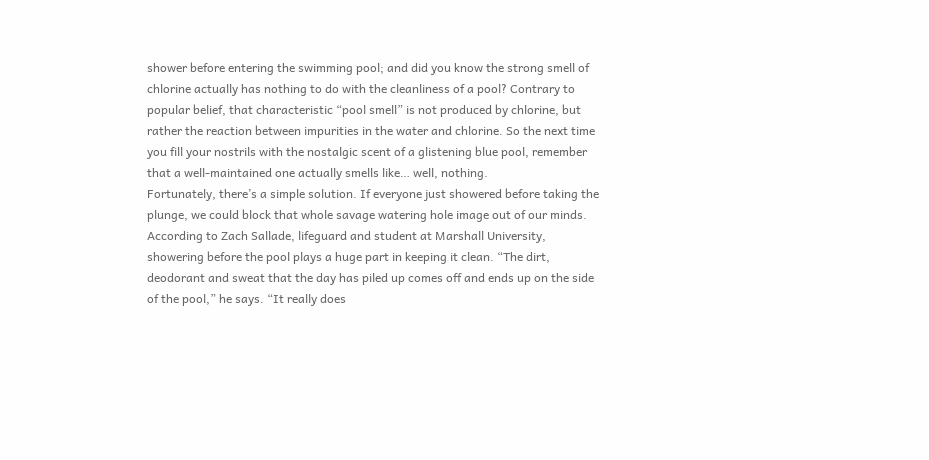shower before entering the swimming pool; and did you know the strong smell of chlorine actually has nothing to do with the cleanliness of a pool? Contrary to popular belief, that characteristic “pool smell” is not produced by chlorine, but rather the reaction between impurities in the water and chlorine. So the next time you fill your nostrils with the nostalgic scent of a glistening blue pool, remember that a well-maintained one actually smells like… well, nothing.
Fortunately, there’s a simple solution. If everyone just showered before taking the plunge, we could block that whole savage watering hole image out of our minds. According to Zach Sallade, lifeguard and student at Marshall University, showering before the pool plays a huge part in keeping it clean. “The dirt, deodorant and sweat that the day has piled up comes off and ends up on the side of the pool,” he says. “It really does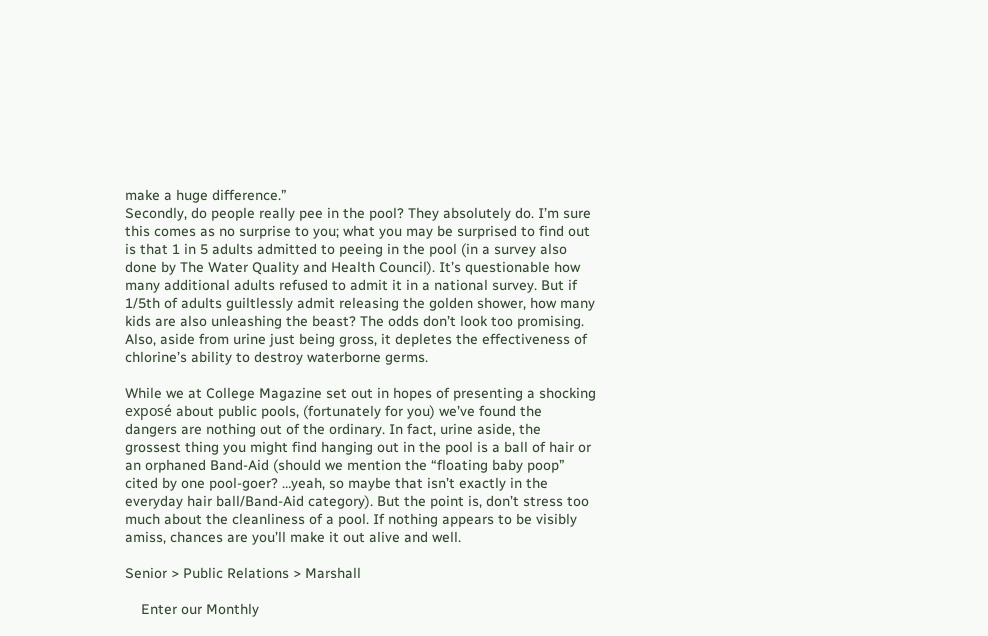make a huge difference.”
Secondly, do people really pee in the pool? They absolutely do. I’m sure this comes as no surprise to you; what you may be surprised to find out is that 1 in 5 adults admitted to peeing in the pool (in a survey also done by The Water Quality and Health Council). It’s questionable how many additional adults refused to admit it in a national survey. But if 1/5th of adults guiltlessly admit releasing the golden shower, how many kids are also unleashing the beast? The odds don’t look too promising. Also, aside from urine just being gross, it depletes the effectiveness of chlorine’s ability to destroy waterborne germs.

While we at College Magazine set out in hopes of presenting a shocking exposé about public pools, (fortunately for you) we’ve found the dangers are nothing out of the ordinary. In fact, urine aside, the grossest thing you might find hanging out in the pool is a ball of hair or an orphaned Band-Aid (should we mention the “floating baby poop” cited by one pool-goer? …yeah, so maybe that isn’t exactly in the everyday hair ball/Band-Aid category). But the point is, don’t stress too much about the cleanliness of a pool. If nothing appears to be visibly amiss, chances are you’ll make it out alive and well.

Senior > Public Relations > Marshall

    Enter our Monthly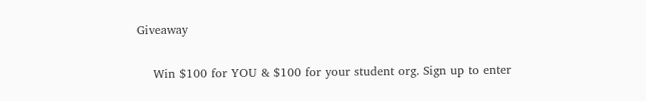Giveaway

    Win $100 for YOU & $100 for your student org. Sign up to enter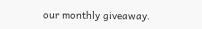our monthly giveaway.